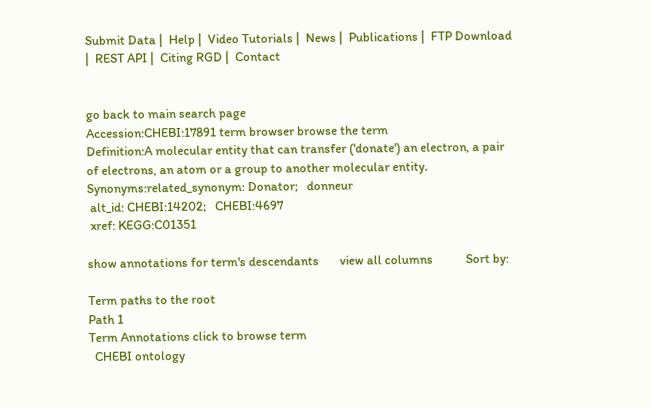Submit Data |  Help |  Video Tutorials |  News |  Publications |  FTP Download |  REST API |  Citing RGD |  Contact


go back to main search page
Accession:CHEBI:17891 term browser browse the term
Definition:A molecular entity that can transfer ('donate') an electron, a pair of electrons, an atom or a group to another molecular entity.
Synonyms:related_synonym: Donator;   donneur
 alt_id: CHEBI:14202;   CHEBI:4697
 xref: KEGG:C01351

show annotations for term's descendants       view all columns           Sort by:

Term paths to the root
Path 1
Term Annotations click to browse term
  CHEBI ontology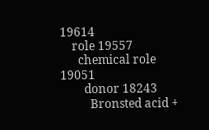19614
    role 19557
      chemical role 19051
        donor 18243
          Bronsted acid +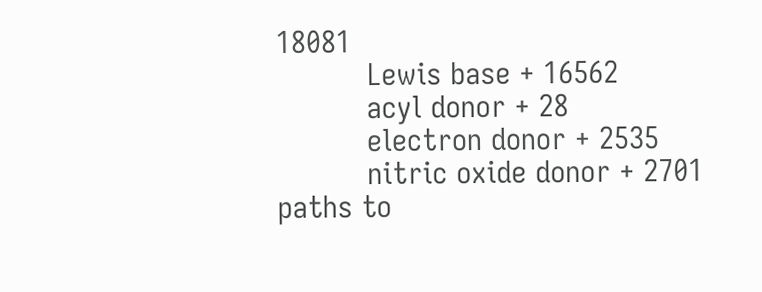18081
          Lewis base + 16562
          acyl donor + 28
          electron donor + 2535
          nitric oxide donor + 2701
paths to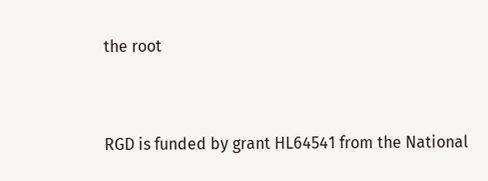the root


RGD is funded by grant HL64541 from the National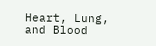Heart, Lung, and Blood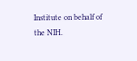Institute on behalf of the NIH.